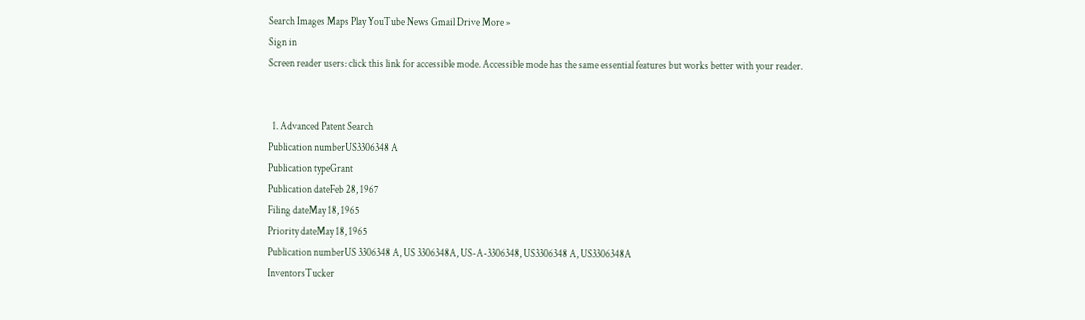Search Images Maps Play YouTube News Gmail Drive More »
Sign in
Screen reader users: click this link for accessible mode. Accessible mode has the same essential features but works better with your reader.


  1. Advanced Patent Search
Publication numberUS3306348 A
Publication typeGrant
Publication dateFeb 28, 1967
Filing dateMay 18, 1965
Priority dateMay 18, 1965
Publication numberUS 3306348 A, US 3306348A, US-A-3306348, US3306348 A, US3306348A
InventorsTucker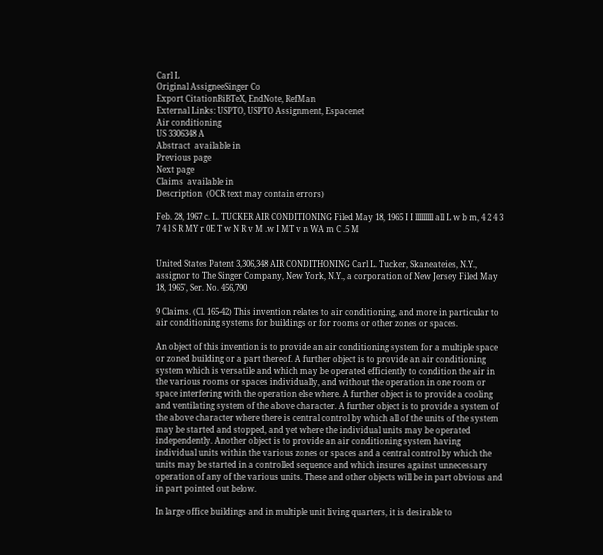Carl L
Original AssigneeSinger Co
Export CitationBiBTeX, EndNote, RefMan
External Links: USPTO, USPTO Assignment, Espacenet
Air conditioning
US 3306348 A
Abstract  available in
Previous page
Next page
Claims  available in
Description  (OCR text may contain errors)

Feb. 28, 1967 c. L. TUCKER AIR CONDITIONING Filed May 18, 1965 I I lllllllll all L w b m, 4 2 4 3 7 4 l S R MY r 0E T w N R v M .w I MT v n WA m C .5 M


United States Patent 3,306,348 AIR CONDITHONING Carl L. Tucker, Skaneateies, N.Y., assignor to The Singer Company, New York, N.Y., a corporation of New Jersey Filed May 18, 1965', Ser. No. 456,790

9 Claims. (Cl. 165-42) This invention relates to air conditioning, and more in particular to air conditioning systems for buildings or for rooms or other zones or spaces.

An object of this invention is to provide an air conditioning system for a multiple space or zoned building or a part thereof. A further object is to provide an air conditioning system which is versatile and which may be operated efficiently to condition the air in the various rooms or spaces individually, and without the operation in one room or space interfering with the operation else where. A further object is to provide a cooling and ventilating system of the above character. A further object is to provide a system of the above character where there is central control by which all of the units of the system may be started and stopped, and yet where the individual units may be operated independently. Another object is to provide an air conditioning system having individual units within the various zones or spaces and a central control by which the units may be started in a controlled sequence and which insures against unnecessary operation of any of the various units. These and other objects will be in part obvious and in part pointed out below.

In large office buildings and in multiple unit living quarters, it is desirable to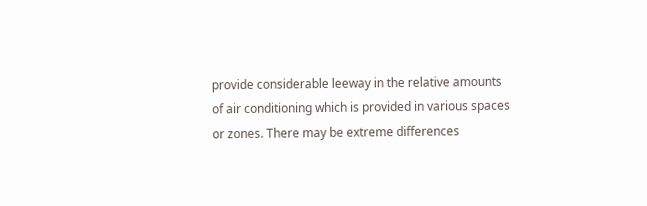provide considerable leeway in the relative amounts of air conditioning which is provided in various spaces or zones. There may be extreme differences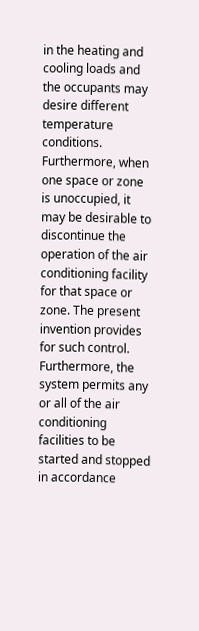in the heating and cooling loads and the occupants may desire different temperature conditions. Furthermore, when one space or zone is unoccupied, it may be desirable to discontinue the operation of the air conditioning facility for that space or zone. The present invention provides for such control. Furthermore, the system permits any or all of the air conditioning facilities to be started and stopped in accordance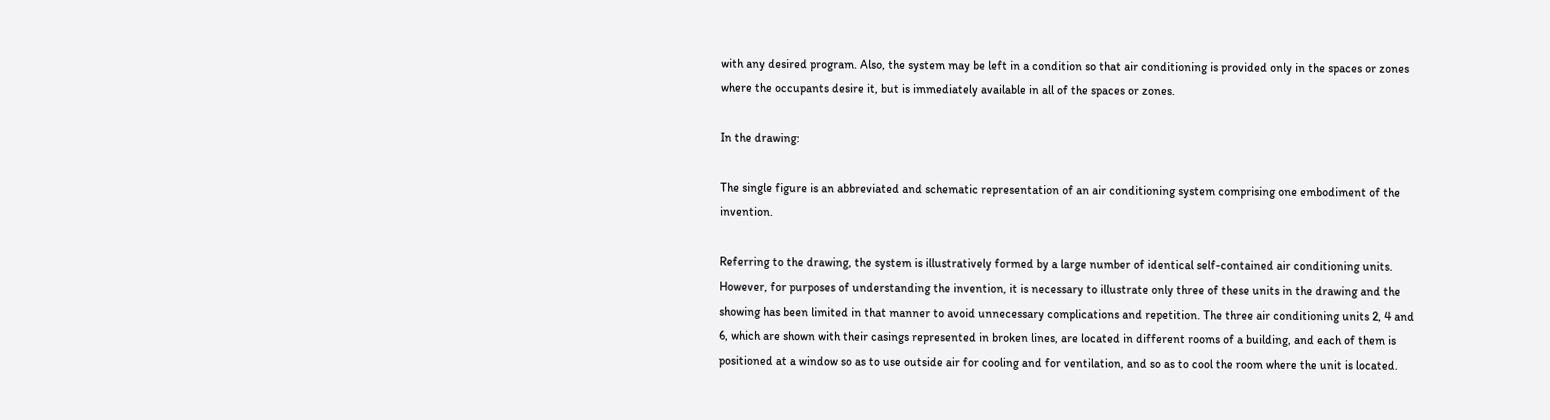with any desired program. Also, the system may be left in a condition so that air conditioning is provided only in the spaces or zones where the occupants desire it, but is immediately available in all of the spaces or zones.

In the drawing:

The single figure is an abbreviated and schematic representation of an air conditioning system comprising one embodiment of the invention.

Referring to the drawing, the system is illustratively formed by a large number of identical self-contained air conditioning units. However, for purposes of understanding the invention, it is necessary to illustrate only three of these units in the drawing and the showing has been limited in that manner to avoid unnecessary complications and repetition. The three air conditioning units 2, 4 and 6, which are shown with their casings represented in broken lines, are located in different rooms of a building, and each of them is positioned at a window so as to use outside air for cooling and for ventilation, and so as to cool the room where the unit is located.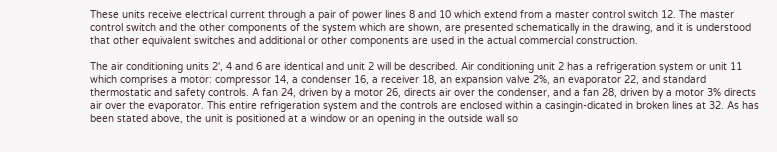These units receive electrical current through a pair of power lines 8 and 10 which extend from a master control switch 12. The master control switch and the other components of the system which are shown, are presented schematically in the drawing, and it is understood that other equivalent switches and additional or other components are used in the actual commercial construction.

The air conditioning units 2', 4 and 6 are identical and unit 2 will be described. Air conditioning unit 2 has a refrigeration system or unit 11 which comprises a motor: compressor 14, a condenser 16, a receiver 18, an expansion valve 2%, an evaporator 22, and standard thermostatic and safety controls. A fan 24, driven by a motor 26, directs air over the condenser, and a fan 28, driven by a motor 3% directs air over the evaporator. This entire refrigeration system and the controls are enclosed within a casingin-dicated in broken lines at 32. As has been stated above, the unit is positioned at a window or an opening in the outside wall so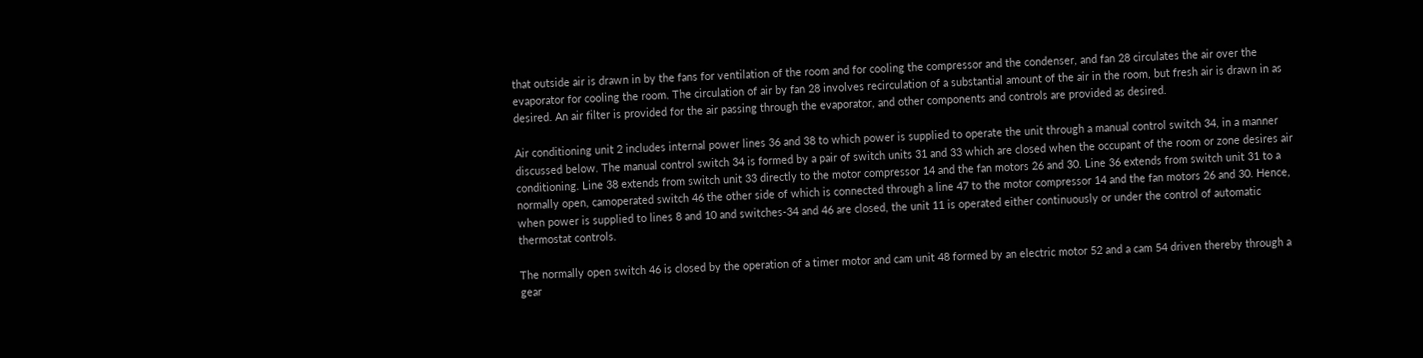that outside air is drawn in by the fans for ventilation of the room and for cooling the compressor and the condenser, and fan 28 circulates the air over the evaporator for cooling the room. The circulation of air by fan 28 involves recirculation of a substantial amount of the air in the room, but fresh air is drawn in as desired. An air filter is provided for the air passing through the evaporator, and other components and controls are provided as desired.

Air conditioning unit 2 includes internal power lines 36 and 38 to which power is supplied to operate the unit through a manual control switch 34, in a manner discussed below. The manual control switch 34 is formed by a pair of switch units 31 and 33 which are closed when the occupant of the room or zone desires air conditioning. Line 38 extends from switch unit 33 directly to the motor compressor 14 and the fan motors 26 and 30. Line 36 extends from switch unit 31 to a normally open, camoperated switch 46 the other side of which is connected through a line 47 to the motor compressor 14 and the fan motors 26 and 30. Hence, when power is supplied to lines 8 and 10 and switches-34 and 46 are closed, the unit 11 is operated either continuously or under the control of automatic thermostat controls.

The normally open switch 46 is closed by the operation of a timer motor and cam unit 48 formed by an electric motor 52 and a cam 54 driven thereby through a gear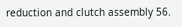reduction and clutch assembly 56.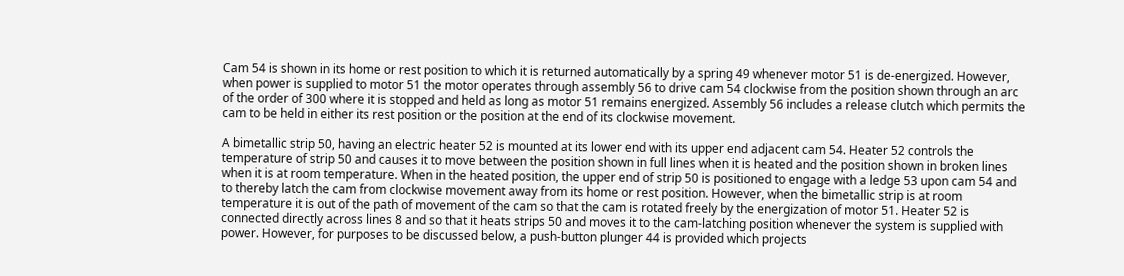Cam 54 is shown in its home or rest position to which it is returned automatically by a spring 49 whenever motor 51 is de-energized. However, when power is supplied to motor 51 the motor operates through assembly 56 to drive cam 54 clockwise from the position shown through an arc of the order of 300 where it is stopped and held as long as motor 51 remains energized. Assembly 56 includes a release clutch which permits the cam to be held in either its rest position or the position at the end of its clockwise movement.

A bimetallic strip 50, having an electric heater 52 is mounted at its lower end with its upper end adjacent cam 54. Heater 52 controls the temperature of strip 50 and causes it to move between the position shown in full lines when it is heated and the position shown in broken lines when it is at room temperature. When in the heated position, the upper end of strip 50 is positioned to engage with a ledge 53 upon cam 54 and to thereby latch the cam from clockwise movement away from its home or rest position. However, when the bimetallic strip is at room temperature it is out of the path of movement of the cam so that the cam is rotated freely by the energization of motor 51. Heater 52 is connected directly across lines 8 and so that it heats strips 50 and moves it to the cam-latching position whenever the system is supplied with power. However, for purposes to be discussed below, a push-button plunger 44 is provided which projects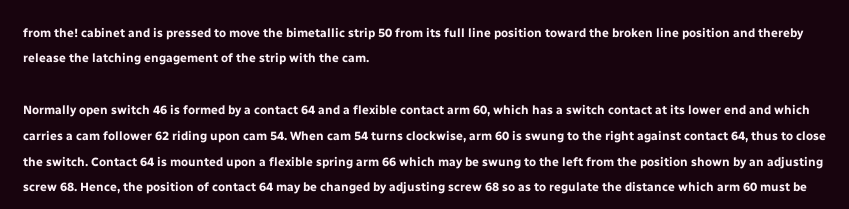from the! cabinet and is pressed to move the bimetallic strip 50 from its full line position toward the broken line position and thereby release the latching engagement of the strip with the cam.

Normally open switch 46 is formed by a contact 64 and a flexible contact arm 60, which has a switch contact at its lower end and which carries a cam follower 62 riding upon cam 54. When cam 54 turns clockwise, arm 60 is swung to the right against contact 64, thus to close the switch. Contact 64 is mounted upon a flexible spring arm 66 which may be swung to the left from the position shown by an adjusting screw 68. Hence, the position of contact 64 may be changed by adjusting screw 68 so as to regulate the distance which arm 60 must be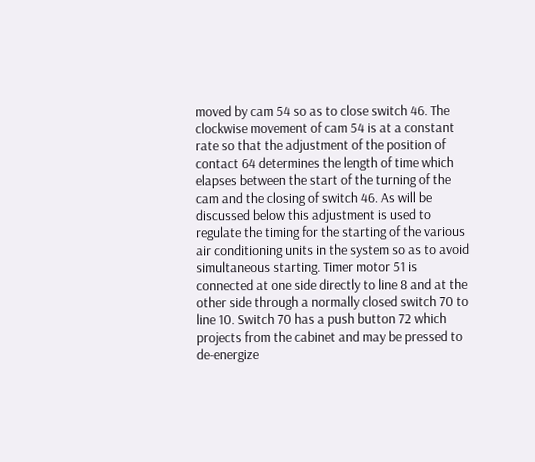moved by cam 54 so as to close switch 46. The clockwise movement of cam 54 is at a constant rate so that the adjustment of the position of contact 64 determines the length of time which elapses between the start of the turning of the cam and the closing of switch 46. As will be discussed below this adjustment is used to regulate the timing for the starting of the various air conditioning units in the system so as to avoid simultaneous starting. Timer motor 51 is connected at one side directly to line 8 and at the other side through a normally closed switch 70 to line 10. Switch 70 has a push button 72 which projects from the cabinet and may be pressed to de-energize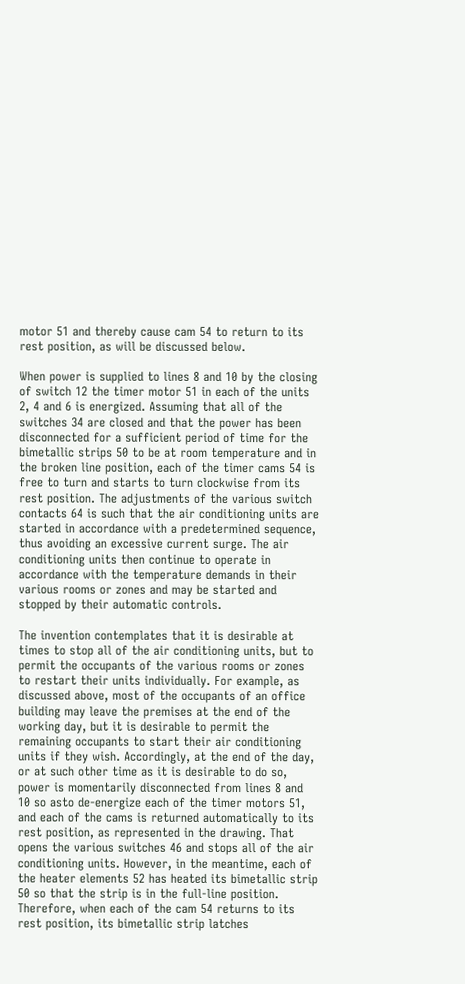motor 51 and thereby cause cam 54 to return to its rest position, as will be discussed below.

When power is supplied to lines 8 and 10 by the closing of switch 12 the timer motor 51 in each of the units 2, 4 and 6 is energized. Assuming that all of the switches 34 are closed and that the power has been disconnected for a sufficient period of time for the bimetallic strips 50 to be at room temperature and in the broken line position, each of the timer cams 54 is free to turn and starts to turn clockwise from its rest position. The adjustments of the various switch contacts 64 is such that the air conditioning units are started in accordance with a predetermined sequence, thus avoiding an excessive current surge. The air conditioning units then continue to operate in accordance with the temperature demands in their various rooms or zones and may be started and stopped by their automatic controls.

The invention contemplates that it is desirable at times to stop all of the air conditioning units, but to permit the occupants of the various rooms or zones to restart their units individually. For example, as discussed above, most of the occupants of an office building may leave the premises at the end of the working day, but it is desirable to permit the remaining occupants to start their air conditioning units if they wish. Accordingly, at the end of the day, or at such other time as it is desirable to do so, power is momentarily disconnected from lines 8 and 10 so asto de-energize each of the timer motors 51, and each of the cams is returned automatically to its rest position, as represented in the drawing. That opens the various switches 46 and stops all of the air conditioning units. However, in the meantime, each of the heater elements 52 has heated its bimetallic strip 50 so that the strip is in the full-line position. Therefore, when each of the cam 54 returns to its rest position, its bimetallic strip latches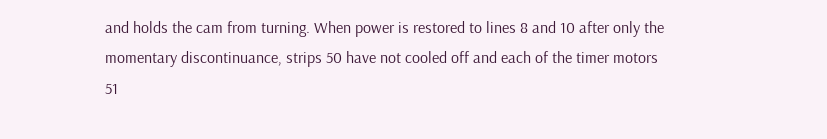and holds the cam from turning. When power is restored to lines 8 and 10 after only the momentary discontinuance, strips 50 have not cooled off and each of the timer motors 51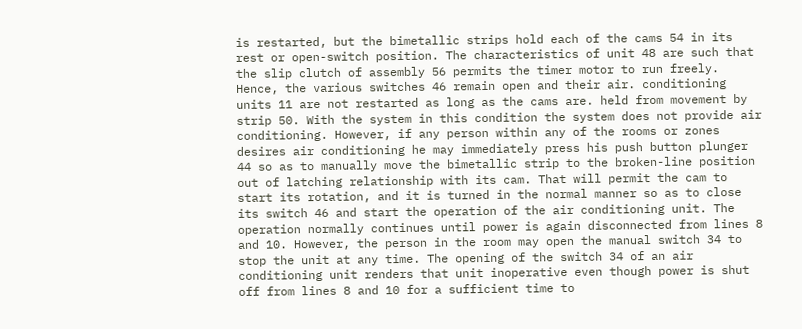is restarted, but the bimetallic strips hold each of the cams 54 in its rest or open-switch position. The characteristics of unit 48 are such that the slip clutch of assembly 56 permits the timer motor to run freely. Hence, the various switches 46 remain open and their air. conditioning units 11 are not restarted as long as the cams are. held from movement by strip 50. With the system in this condition the system does not provide air conditioning. However, if any person within any of the rooms or zones desires air conditioning he may immediately press his push button plunger 44 so as to manually move the bimetallic strip to the broken-line position out of latching relationship with its cam. That will permit the cam to start its rotation, and it is turned in the normal manner so as to close its switch 46 and start the operation of the air conditioning unit. The operation normally continues until power is again disconnected from lines 8 and 10. However, the person in the room may open the manual switch 34 to stop the unit at any time. The opening of the switch 34 of an air conditioning unit renders that unit inoperative even though power is shut off from lines 8 and 10 for a sufficient time to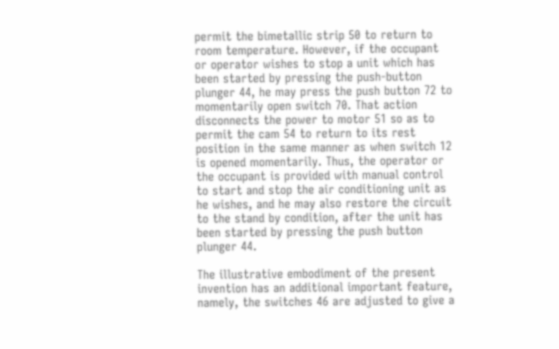permit the bimetallic strip 50 to return to room temperature. However, if the occupant or operator wishes to stop a unit which has been started by pressing the push-button plunger 44, he may press the push button 72 to momentarily open switch 70. That action disconnects the power to motor 51 so as to permit the cam 54 to return to its rest position in the same manner as when switch 12 is opened momentarily. Thus, the operator or the occupant is provided with manual control to start and stop the air conditioning unit as he wishes, and he may also restore the circuit to the stand by condition, after the unit has been started by pressing the push button plunger 44.

The illustrative embodiment of the present invention has an additional important feature, namely, the switches 46 are adjusted to give a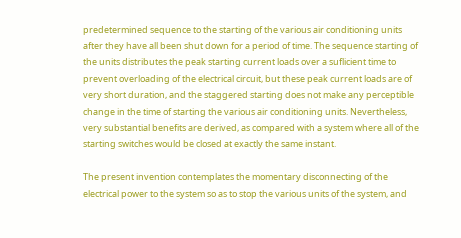predetermined sequence to the starting of the various air conditioning units after they have all been shut down for a period of time. The sequence starting of the units distributes the peak starting current loads over a suflicient time to prevent overloading of the electrical circuit, but these peak current loads are of very short duration, and the staggered starting does not make any perceptible change in the time of starting the various air conditioning units. Nevertheless, very substantial benefits are derived, as compared with a system where all of the starting switches would be closed at exactly the same instant.

The present invention contemplates the momentary disconnecting of the electrical power to the system so as to stop the various units of the system, and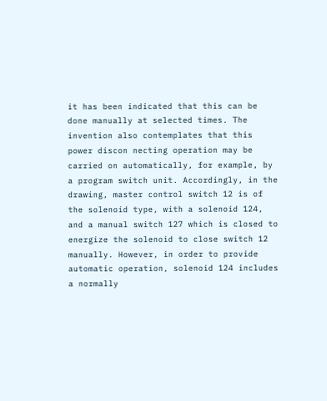it has been indicated that this can be done manually at selected times. The invention also contemplates that this power discon necting operation may be carried on automatically, for example, by a program switch unit. Accordingly, in the drawing, master control switch 12 is of the solenoid type, with a solenoid 124, and a manual switch 127 which is closed to energize the solenoid to close switch 12 manually. However, in order to provide automatic operation, solenoid 124 includes a normally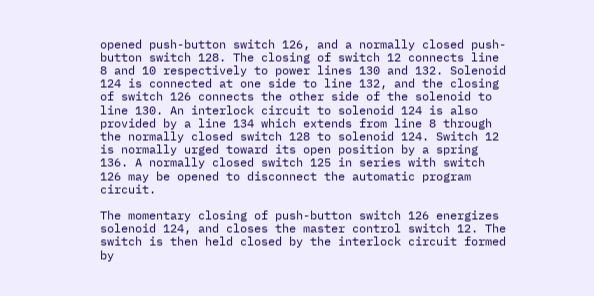opened push-button switch 126, and a normally closed push-button switch 128. The closing of switch 12 connects line 8 and 10 respectively to power lines 130 and 132. Solenoid 124 is connected at one side to line 132, and the closing of switch 126 connects the other side of the solenoid to line 130. An interlock circuit to solenoid 124 is also provided by a line 134 which extends from line 8 through the normally closed switch 128 to solenoid 124. Switch 12 is normally urged toward its open position by a spring 136. A normally closed switch 125 in series with switch 126 may be opened to disconnect the automatic program circuit.

The momentary closing of push-button switch 126 energizes solenoid 124, and closes the master control switch 12. The switch is then held closed by the interlock circuit formed by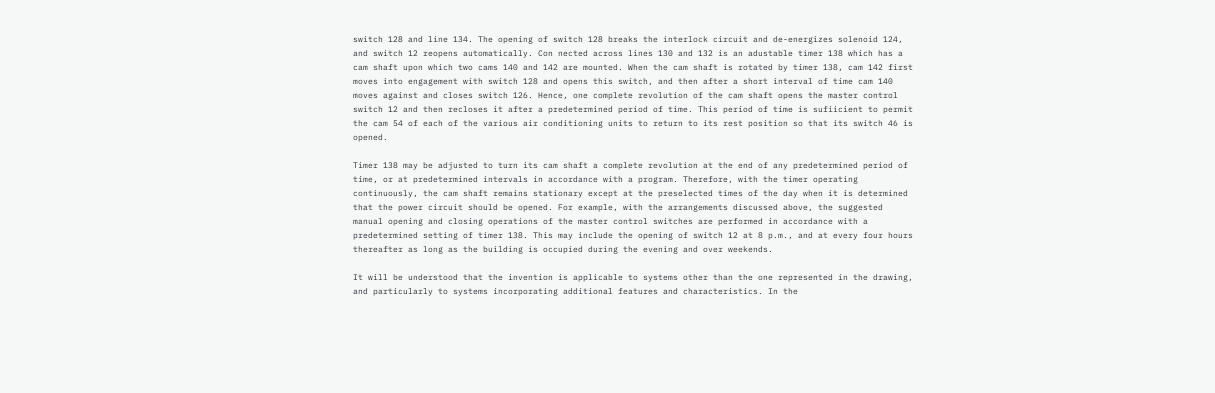switch 128 and line 134. The opening of switch 128 breaks the interlock circuit and de-energizes solenoid 124, and switch 12 reopens automatically. Con nected across lines 130 and 132 is an adustable timer 138 which has a cam shaft upon which two cams 140 and 142 are mounted. When the cam shaft is rotated by timer 138, cam 142 first moves into engagement with switch 128 and opens this switch, and then after a short interval of time cam 140 moves against and closes switch 126. Hence, one complete revolution of the cam shaft opens the master control switch 12 and then recloses it after a predetermined period of time. This period of time is sufiicient to permit the cam 54 of each of the various air conditioning units to return to its rest position so that its switch 46 is opened.

Timer 138 may be adjusted to turn its cam shaft a complete revolution at the end of any predetermined period of time, or at predetermined intervals in accordance with a program. Therefore, with the timer operating continuously, the cam shaft remains stationary except at the preselected times of the day when it is determined that the power circuit should be opened. For example, with the arrangements discussed above, the suggested manual opening and closing operations of the master control switches are performed in accordance with a predetermined setting of timer 138. This may include the opening of switch 12 at 8 p.m., and at every four hours thereafter as long as the building is occupied during the evening and over weekends.

It will be understood that the invention is applicable to systems other than the one represented in the drawing, and particularly to systems incorporating additional features and characteristics. In the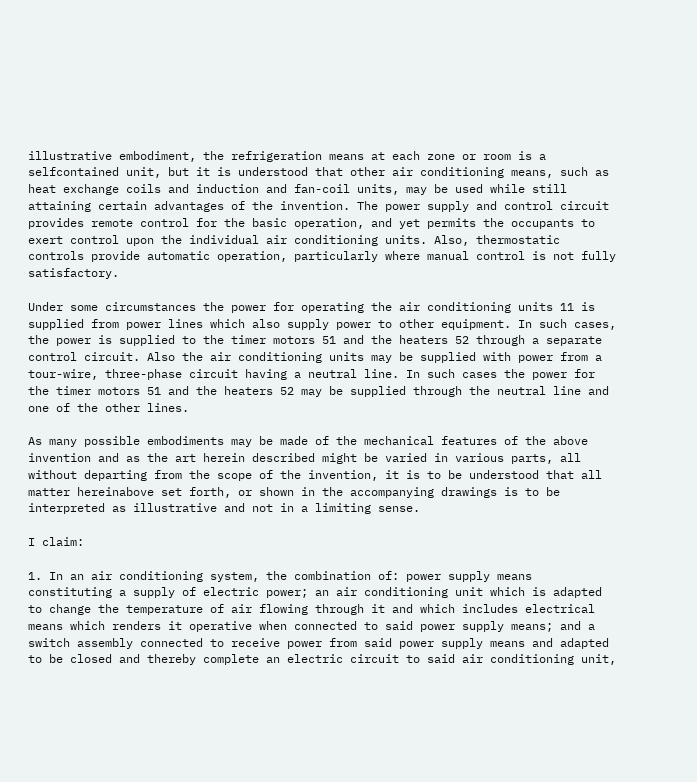illustrative embodiment, the refrigeration means at each zone or room is a selfcontained unit, but it is understood that other air conditioning means, such as heat exchange coils and induction and fan-coil units, may be used while still attaining certain advantages of the invention. The power supply and control circuit provides remote control for the basic operation, and yet permits the occupants to exert control upon the individual air conditioning units. Also, thermostatic controls provide automatic operation, particularly where manual control is not fully satisfactory.

Under some circumstances the power for operating the air conditioning units 11 is supplied from power lines which also supply power to other equipment. In such cases, the power is supplied to the timer motors 51 and the heaters 52 through a separate control circuit. Also the air conditioning units may be supplied with power from a tour-wire, three-phase circuit having a neutral line. In such cases the power for the timer motors 51 and the heaters 52 may be supplied through the neutral line and one of the other lines.

As many possible embodiments may be made of the mechanical features of the above invention and as the art herein described might be varied in various parts, all without departing from the scope of the invention, it is to be understood that all matter hereinabove set forth, or shown in the accompanying drawings is to be interpreted as illustrative and not in a limiting sense.

I claim:

1. In an air conditioning system, the combination of: power supply means constituting a supply of electric power; an air conditioning unit which is adapted to change the temperature of air flowing through it and which includes electrical means which renders it operative when connected to said power supply means; and a switch assembly connected to receive power from said power supply means and adapted to be closed and thereby complete an electric circuit to said air conditioning unit,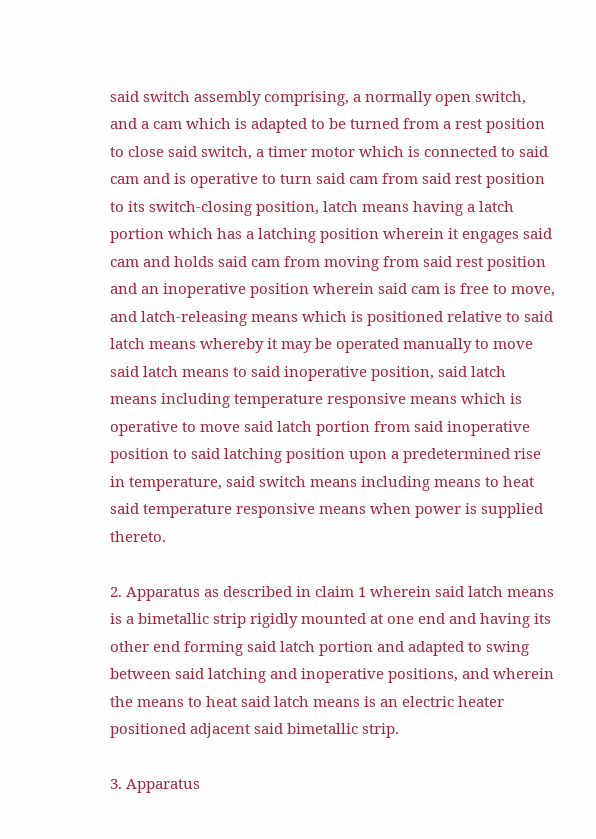said switch assembly comprising, a normally open switch, and a cam which is adapted to be turned from a rest position to close said switch, a timer motor which is connected to said cam and is operative to turn said cam from said rest position to its switch-closing position, latch means having a latch portion which has a latching position wherein it engages said cam and holds said cam from moving from said rest position and an inoperative position wherein said cam is free to move, and latch-releasing means which is positioned relative to said latch means whereby it may be operated manually to move said latch means to said inoperative position, said latch means including temperature responsive means which is operative to move said latch portion from said inoperative position to said latching position upon a predetermined rise in temperature, said switch means including means to heat said temperature responsive means when power is supplied thereto.

2. Apparatus as described in claim 1 wherein said latch means is a bimetallic strip rigidly mounted at one end and having its other end forming said latch portion and adapted to swing between said latching and inoperative positions, and wherein the means to heat said latch means is an electric heater positioned adjacent said bimetallic strip.

3. Apparatus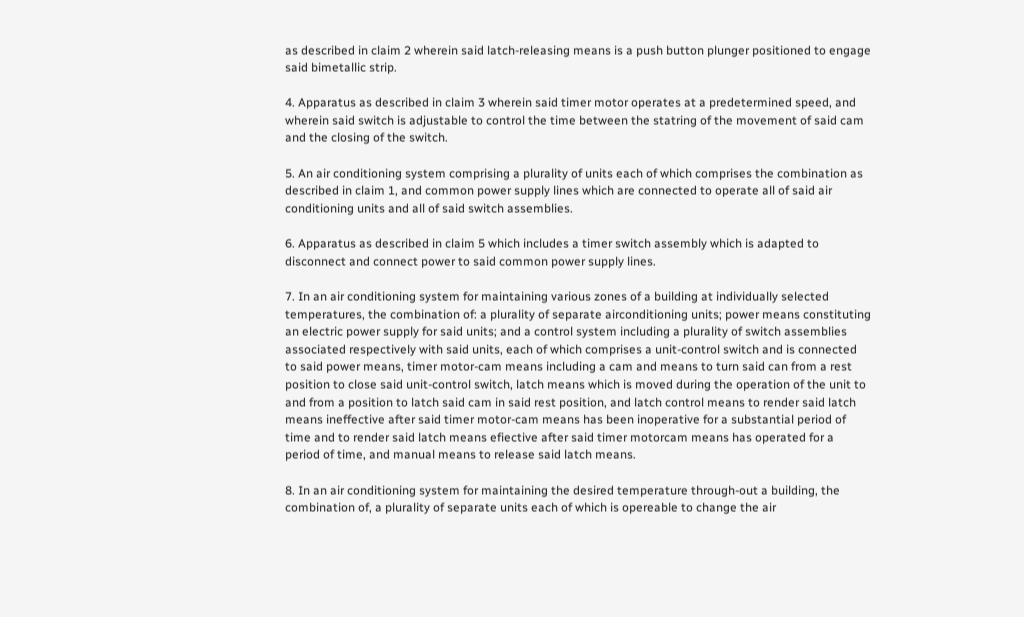as described in claim 2 wherein said latch-releasing means is a push button plunger positioned to engage said bimetallic strip.

4. Apparatus as described in claim 3 wherein said timer motor operates at a predetermined speed, and wherein said switch is adjustable to control the time between the statring of the movement of said cam and the closing of the switch.

5. An air conditioning system comprising a plurality of units each of which comprises the combination as described in claim 1, and common power supply lines which are connected to operate all of said air conditioning units and all of said switch assemblies.

6. Apparatus as described in claim 5 which includes a timer switch assembly which is adapted to disconnect and connect power to said common power supply lines.

7. In an air conditioning system for maintaining various zones of a building at individually selected temperatures, the combination of: a plurality of separate airconditioning units; power means constituting an electric power supply for said units; and a control system including a plurality of switch assemblies associated respectively with said units, each of which comprises a unit-control switch and is connected to said power means, timer motor-cam means including a cam and means to turn said can from a rest position to close said unit-control switch, latch means which is moved during the operation of the unit to and from a position to latch said cam in said rest position, and latch control means to render said latch means ineffective after said timer motor-cam means has been inoperative for a substantial period of time and to render said latch means efiective after said timer motorcam means has operated for a period of time, and manual means to release said latch means.

8. In an air conditioning system for maintaining the desired temperature through-out a building, the combination of, a plurality of separate units each of which is opereable to change the air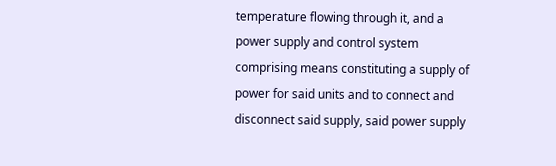temperature flowing through it, and a power supply and control system comprising means constituting a supply of power for said units and to connect and disconnect said supply, said power supply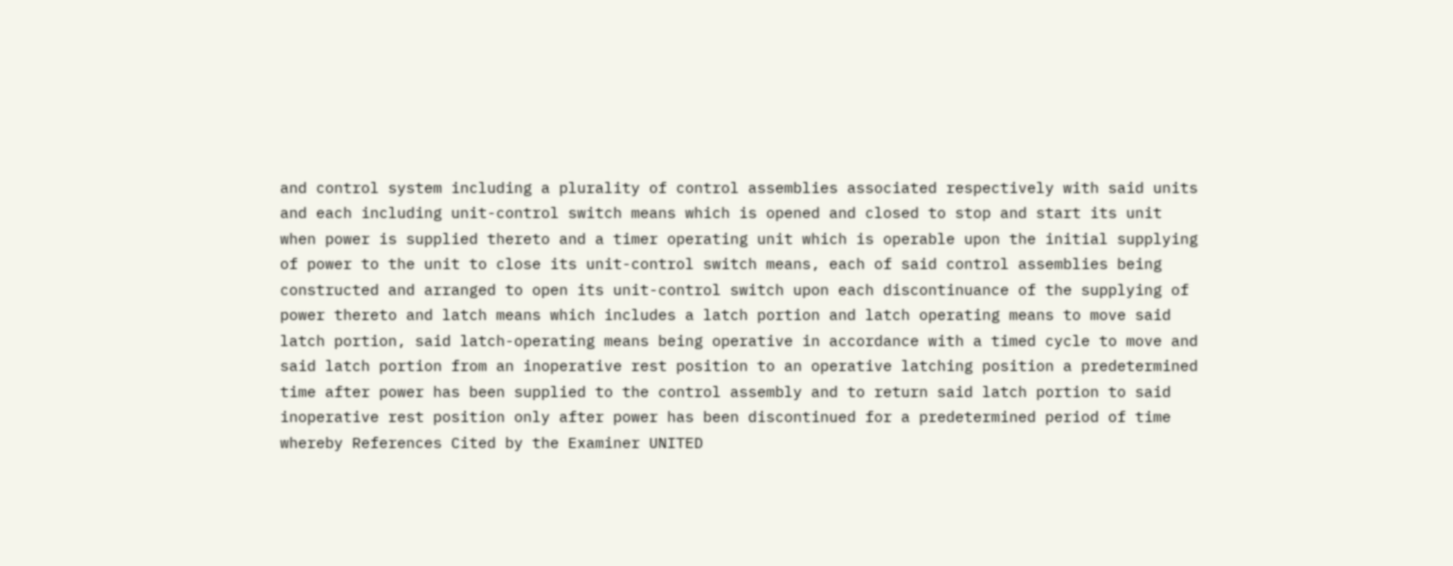and control system including a plurality of control assemblies associated respectively with said units and each including unit-control switch means which is opened and closed to stop and start its unit when power is supplied thereto and a timer operating unit which is operable upon the initial supplying of power to the unit to close its unit-control switch means, each of said control assemblies being constructed and arranged to open its unit-control switch upon each discontinuance of the supplying of power thereto and latch means which includes a latch portion and latch operating means to move said latch portion, said latch-operating means being operative in accordance with a timed cycle to move and said latch portion from an inoperative rest position to an operative latching position a predetermined time after power has been supplied to the control assembly and to return said latch portion to said inoperative rest position only after power has been discontinued for a predetermined period of time whereby References Cited by the Examiner UNITED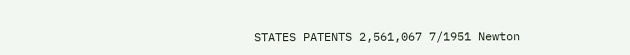STATES PATENTS 2,561,067 7/1951 Newton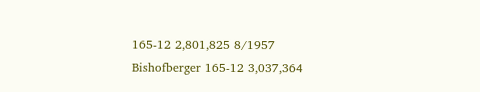165-12 2,801,825 8/1957 Bishofberger 165-12 3,037,364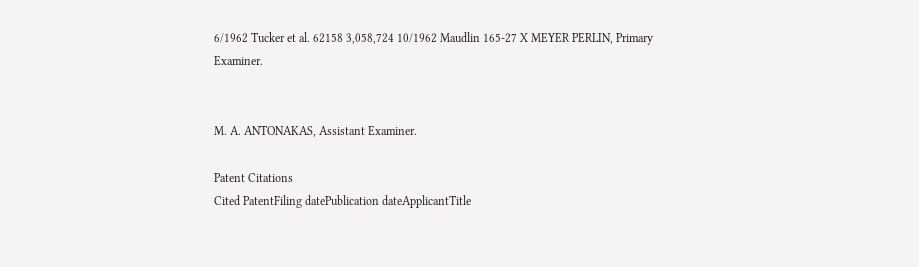6/1962 Tucker et al. 62158 3,058,724 10/1962 Maudlin 165-27 X MEYER PERLIN, Primary Examiner.


M. A. ANTONAKAS, Assistant Examiner.

Patent Citations
Cited PatentFiling datePublication dateApplicantTitle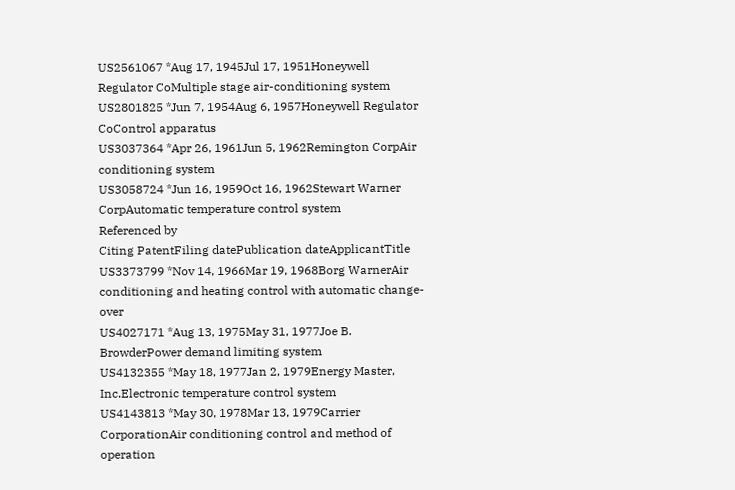US2561067 *Aug 17, 1945Jul 17, 1951Honeywell Regulator CoMultiple stage air-conditioning system
US2801825 *Jun 7, 1954Aug 6, 1957Honeywell Regulator CoControl apparatus
US3037364 *Apr 26, 1961Jun 5, 1962Remington CorpAir conditioning system
US3058724 *Jun 16, 1959Oct 16, 1962Stewart Warner CorpAutomatic temperature control system
Referenced by
Citing PatentFiling datePublication dateApplicantTitle
US3373799 *Nov 14, 1966Mar 19, 1968Borg WarnerAir conditioning and heating control with automatic change-over
US4027171 *Aug 13, 1975May 31, 1977Joe B. BrowderPower demand limiting system
US4132355 *May 18, 1977Jan 2, 1979Energy Master, Inc.Electronic temperature control system
US4143813 *May 30, 1978Mar 13, 1979Carrier CorporationAir conditioning control and method of operation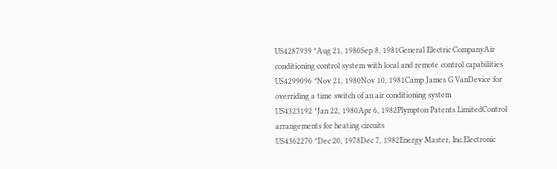US4287939 *Aug 21, 1980Sep 8, 1981General Electric CompanyAir conditioning control system with local and remote control capabilities
US4299096 *Nov 21, 1980Nov 10, 1981Camp James G VanDevice for overriding a time switch of an air conditioning system
US4323192 *Jan 22, 1980Apr 6, 1982Plympton Patents LimitedControl arrangements for heating circuits
US4362270 *Dec 20, 1978Dec 7, 1982Energy Master, Inc.Electronic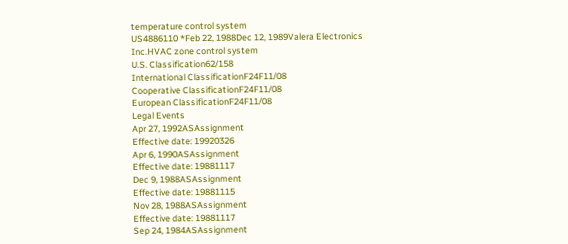temperature control system
US4886110 *Feb 22, 1988Dec 12, 1989Valera Electronics Inc.HVAC zone control system
U.S. Classification62/158
International ClassificationF24F11/08
Cooperative ClassificationF24F11/08
European ClassificationF24F11/08
Legal Events
Apr 27, 1992ASAssignment
Effective date: 19920326
Apr 6, 1990ASAssignment
Effective date: 19881117
Dec 9, 1988ASAssignment
Effective date: 19881115
Nov 28, 1988ASAssignment
Effective date: 19881117
Sep 24, 1984ASAssignment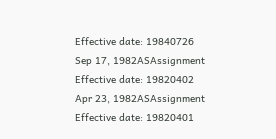Effective date: 19840726
Sep 17, 1982ASAssignment
Effective date: 19820402
Apr 23, 1982ASAssignment
Effective date: 19820401